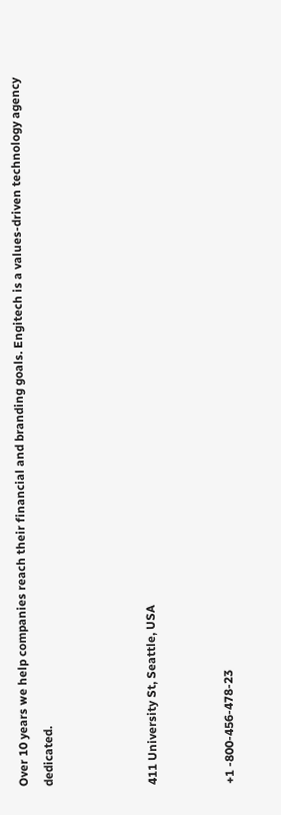Over 10 years we help companies reach their financial and branding goals. Engitech is a values-driven technology agency dedicated.



411 University St, Seattle, USA


+1 -800-456-478-23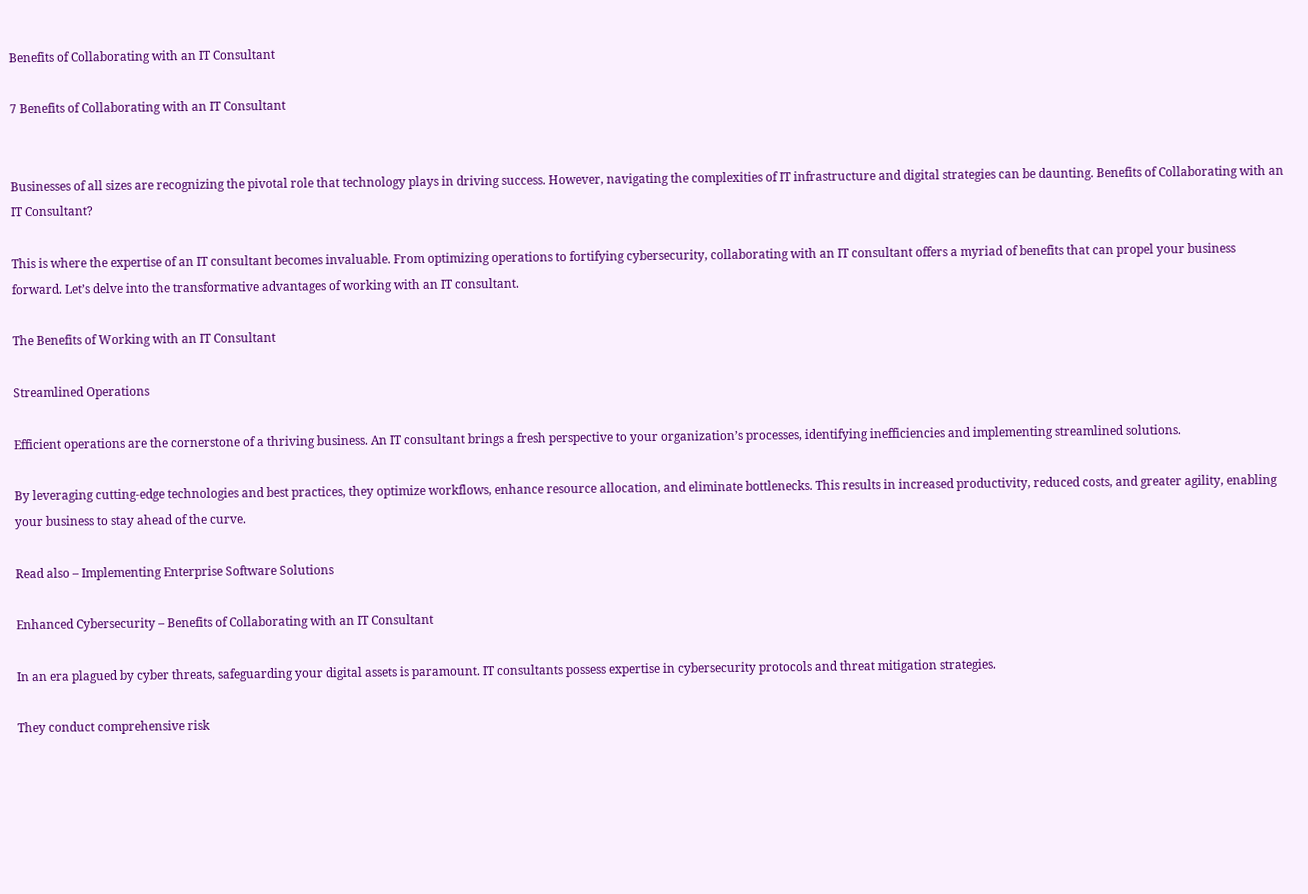Benefits of Collaborating with an IT Consultant

7 Benefits of Collaborating with an IT Consultant


Businesses of all sizes are recognizing the pivotal role that technology plays in driving success. However, navigating the complexities of IT infrastructure and digital strategies can be daunting. Benefits of Collaborating with an IT Consultant?

This is where the expertise of an IT consultant becomes invaluable. From optimizing operations to fortifying cybersecurity, collaborating with an IT consultant offers a myriad of benefits that can propel your business forward. Let’s delve into the transformative advantages of working with an IT consultant.

The Benefits of Working with an IT Consultant

Streamlined Operations

Efficient operations are the cornerstone of a thriving business. An IT consultant brings a fresh perspective to your organization’s processes, identifying inefficiencies and implementing streamlined solutions.

By leveraging cutting-edge technologies and best practices, they optimize workflows, enhance resource allocation, and eliminate bottlenecks. This results in increased productivity, reduced costs, and greater agility, enabling your business to stay ahead of the curve.

Read also – Implementing Enterprise Software Solutions

Enhanced Cybersecurity – Benefits of Collaborating with an IT Consultant

In an era plagued by cyber threats, safeguarding your digital assets is paramount. IT consultants possess expertise in cybersecurity protocols and threat mitigation strategies.

They conduct comprehensive risk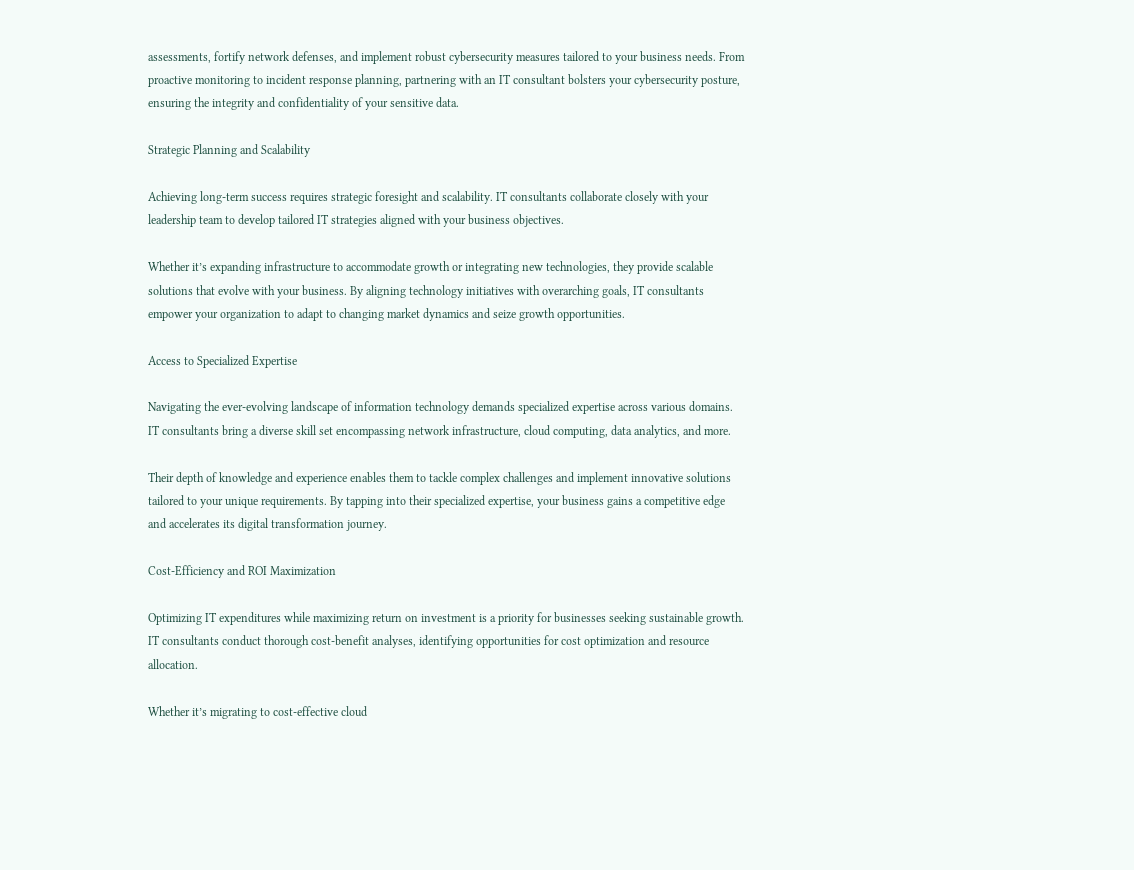assessments, fortify network defenses, and implement robust cybersecurity measures tailored to your business needs. From proactive monitoring to incident response planning, partnering with an IT consultant bolsters your cybersecurity posture, ensuring the integrity and confidentiality of your sensitive data.

Strategic Planning and Scalability

Achieving long-term success requires strategic foresight and scalability. IT consultants collaborate closely with your leadership team to develop tailored IT strategies aligned with your business objectives.

Whether it’s expanding infrastructure to accommodate growth or integrating new technologies, they provide scalable solutions that evolve with your business. By aligning technology initiatives with overarching goals, IT consultants empower your organization to adapt to changing market dynamics and seize growth opportunities.

Access to Specialized Expertise

Navigating the ever-evolving landscape of information technology demands specialized expertise across various domains. IT consultants bring a diverse skill set encompassing network infrastructure, cloud computing, data analytics, and more.

Their depth of knowledge and experience enables them to tackle complex challenges and implement innovative solutions tailored to your unique requirements. By tapping into their specialized expertise, your business gains a competitive edge and accelerates its digital transformation journey.

Cost-Efficiency and ROI Maximization

Optimizing IT expenditures while maximizing return on investment is a priority for businesses seeking sustainable growth. IT consultants conduct thorough cost-benefit analyses, identifying opportunities for cost optimization and resource allocation.

Whether it’s migrating to cost-effective cloud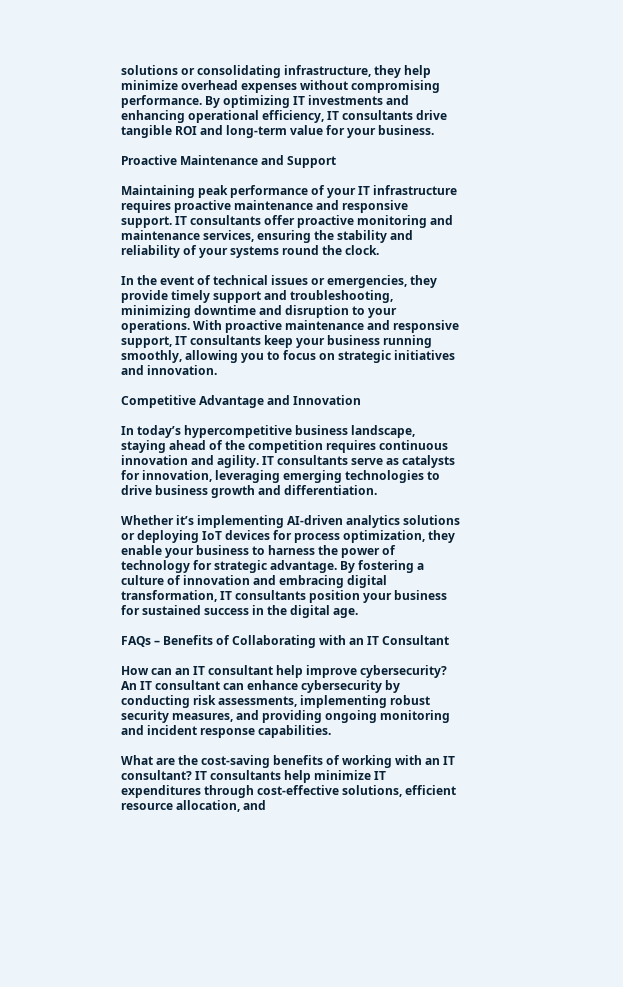solutions or consolidating infrastructure, they help minimize overhead expenses without compromising performance. By optimizing IT investments and enhancing operational efficiency, IT consultants drive tangible ROI and long-term value for your business.

Proactive Maintenance and Support

Maintaining peak performance of your IT infrastructure requires proactive maintenance and responsive support. IT consultants offer proactive monitoring and maintenance services, ensuring the stability and reliability of your systems round the clock.

In the event of technical issues or emergencies, they provide timely support and troubleshooting, minimizing downtime and disruption to your operations. With proactive maintenance and responsive support, IT consultants keep your business running smoothly, allowing you to focus on strategic initiatives and innovation.

Competitive Advantage and Innovation

In today’s hypercompetitive business landscape, staying ahead of the competition requires continuous innovation and agility. IT consultants serve as catalysts for innovation, leveraging emerging technologies to drive business growth and differentiation.

Whether it’s implementing AI-driven analytics solutions or deploying IoT devices for process optimization, they enable your business to harness the power of technology for strategic advantage. By fostering a culture of innovation and embracing digital transformation, IT consultants position your business for sustained success in the digital age.

FAQs – Benefits of Collaborating with an IT Consultant

How can an IT consultant help improve cybersecurity? An IT consultant can enhance cybersecurity by conducting risk assessments, implementing robust security measures, and providing ongoing monitoring and incident response capabilities.

What are the cost-saving benefits of working with an IT consultant? IT consultants help minimize IT expenditures through cost-effective solutions, efficient resource allocation, and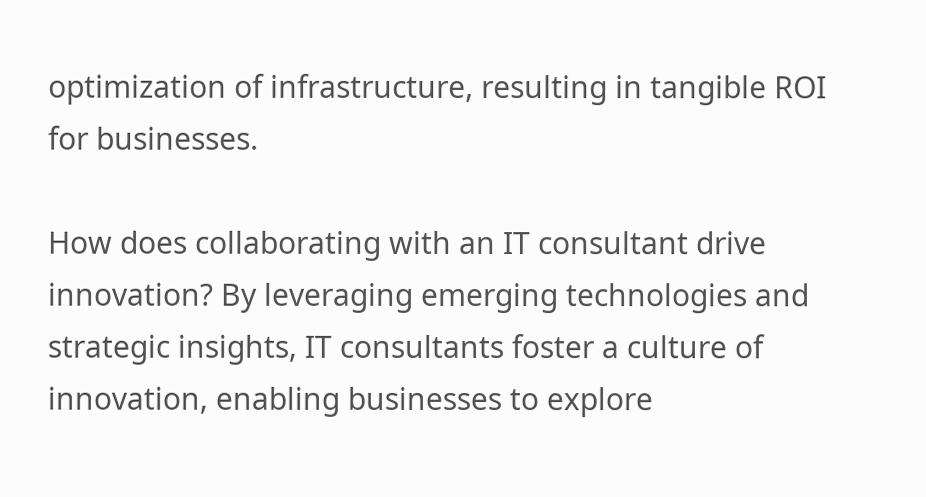optimization of infrastructure, resulting in tangible ROI for businesses.

How does collaborating with an IT consultant drive innovation? By leveraging emerging technologies and strategic insights, IT consultants foster a culture of innovation, enabling businesses to explore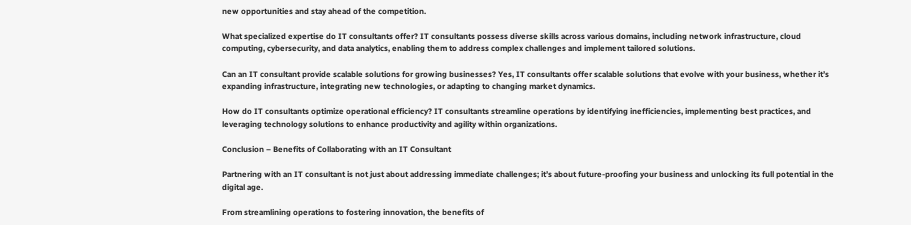new opportunities and stay ahead of the competition.

What specialized expertise do IT consultants offer? IT consultants possess diverse skills across various domains, including network infrastructure, cloud computing, cybersecurity, and data analytics, enabling them to address complex challenges and implement tailored solutions.

Can an IT consultant provide scalable solutions for growing businesses? Yes, IT consultants offer scalable solutions that evolve with your business, whether it’s expanding infrastructure, integrating new technologies, or adapting to changing market dynamics.

How do IT consultants optimize operational efficiency? IT consultants streamline operations by identifying inefficiencies, implementing best practices, and leveraging technology solutions to enhance productivity and agility within organizations.

Conclusion – Benefits of Collaborating with an IT Consultant

Partnering with an IT consultant is not just about addressing immediate challenges; it’s about future-proofing your business and unlocking its full potential in the digital age.

From streamlining operations to fostering innovation, the benefits of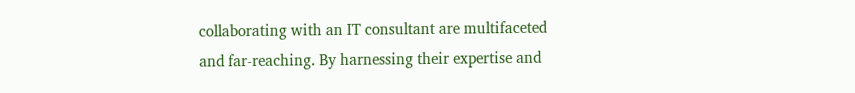collaborating with an IT consultant are multifaceted and far-reaching. By harnessing their expertise and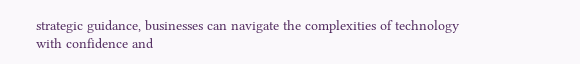strategic guidance, businesses can navigate the complexities of technology with confidence and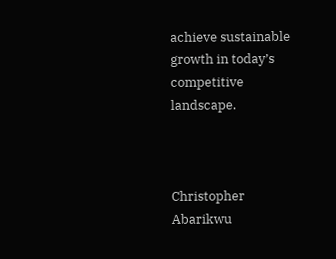achieve sustainable growth in today’s competitive landscape.



Christopher Abarikwu